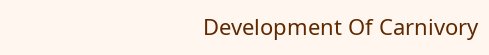Development Of Carnivory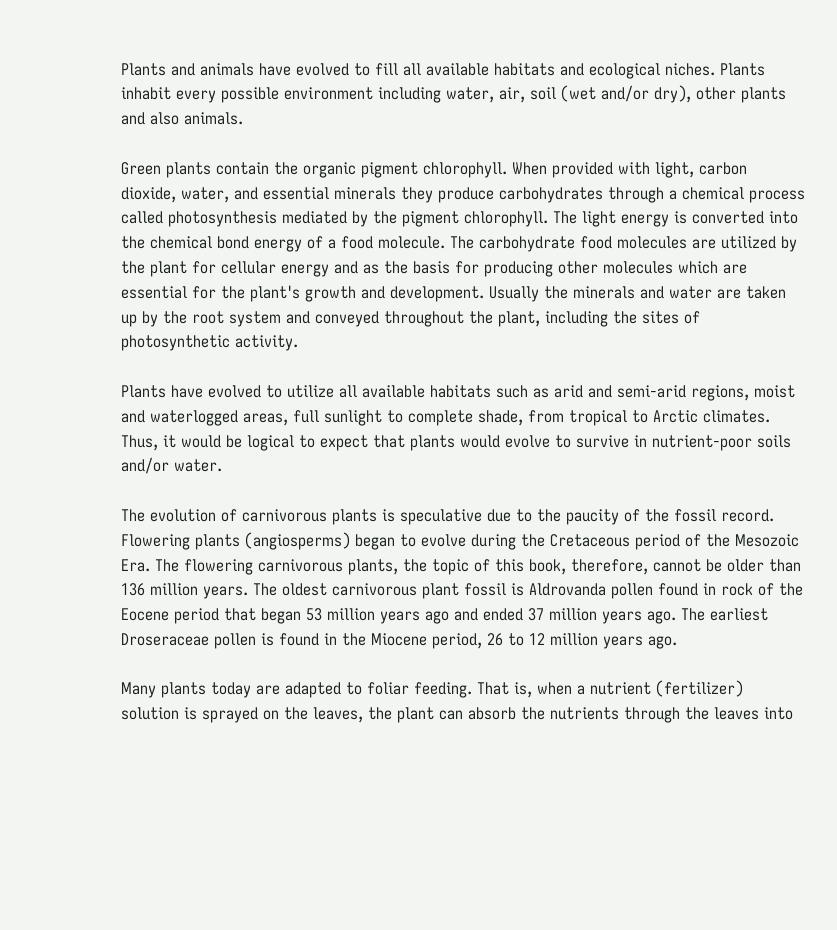Plants and animals have evolved to fill all available habitats and ecological niches. Plants inhabit every possible environment including water, air, soil (wet and/or dry), other plants and also animals.

Green plants contain the organic pigment chlorophyll. When provided with light, carbon dioxide, water, and essential minerals they produce carbohydrates through a chemical process called photosynthesis mediated by the pigment chlorophyll. The light energy is converted into the chemical bond energy of a food molecule. The carbohydrate food molecules are utilized by the plant for cellular energy and as the basis for producing other molecules which are essential for the plant's growth and development. Usually the minerals and water are taken up by the root system and conveyed throughout the plant, including the sites of photosynthetic activity.

Plants have evolved to utilize all available habitats such as arid and semi-arid regions, moist and waterlogged areas, full sunlight to complete shade, from tropical to Arctic climates. Thus, it would be logical to expect that plants would evolve to survive in nutrient-poor soils and/or water.

The evolution of carnivorous plants is speculative due to the paucity of the fossil record. Flowering plants (angiosperms) began to evolve during the Cretaceous period of the Mesozoic Era. The flowering carnivorous plants, the topic of this book, therefore, cannot be older than 136 million years. The oldest carnivorous plant fossil is Aldrovanda pollen found in rock of the Eocene period that began 53 million years ago and ended 37 million years ago. The earliest Droseraceae pollen is found in the Miocene period, 26 to 12 million years ago.

Many plants today are adapted to foliar feeding. That is, when a nutrient (fertilizer) solution is sprayed on the leaves, the plant can absorb the nutrients through the leaves into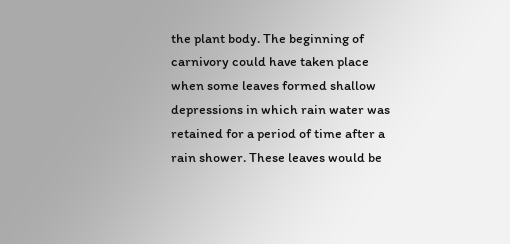the plant body. The beginning of carnivory could have taken place when some leaves formed shallow depressions in which rain water was retained for a period of time after a rain shower. These leaves would be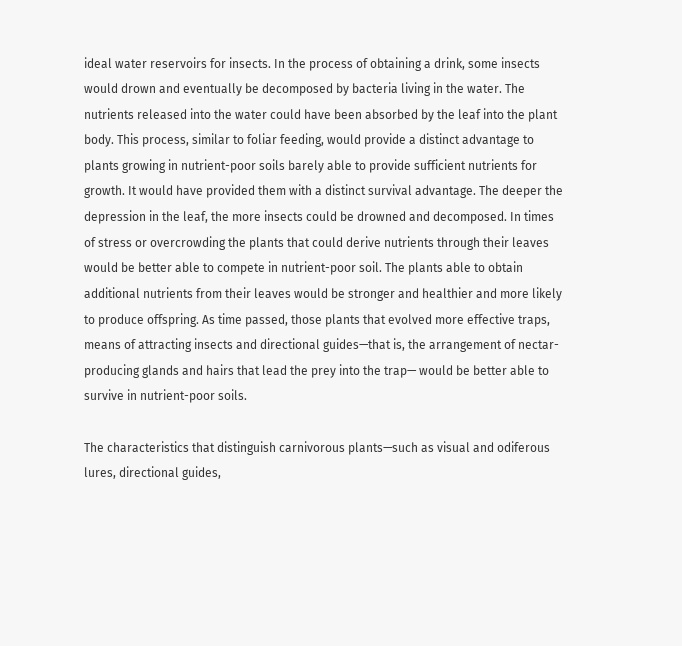ideal water reservoirs for insects. In the process of obtaining a drink, some insects would drown and eventually be decomposed by bacteria living in the water. The nutrients released into the water could have been absorbed by the leaf into the plant body. This process, similar to foliar feeding, would provide a distinct advantage to plants growing in nutrient-poor soils barely able to provide sufficient nutrients for growth. It would have provided them with a distinct survival advantage. The deeper the depression in the leaf, the more insects could be drowned and decomposed. In times of stress or overcrowding the plants that could derive nutrients through their leaves would be better able to compete in nutrient-poor soil. The plants able to obtain additional nutrients from their leaves would be stronger and healthier and more likely to produce offspring. As time passed, those plants that evolved more effective traps, means of attracting insects and directional guides—that is, the arrangement of nectar-producing glands and hairs that lead the prey into the trap— would be better able to survive in nutrient-poor soils.

The characteristics that distinguish carnivorous plants—such as visual and odiferous lures, directional guides,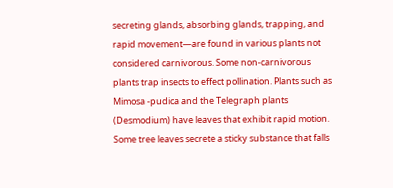secreting glands, absorbing glands, trapping, and rapid movement—are found in various plants not considered carnivorous. Some non-carnivorous plants trap insects to effect pollination. Plants such as Mimosa -pudica and the Telegraph plants (Desmodium) have leaves that exhibit rapid motion. Some tree leaves secrete a sticky substance that falls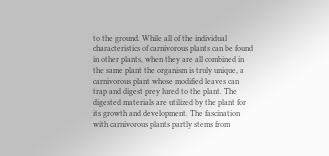to the ground. While all of the individual characteristics of carnivorous plants can be found in other plants, when they are all combined in the same plant the organism is truly unique, a carnivorous plant whose modified leaves can trap and digest prey lured to the plant. The digested materials are utilized by the plant for its growth and development. The fascination with carnivorous plants partly stems from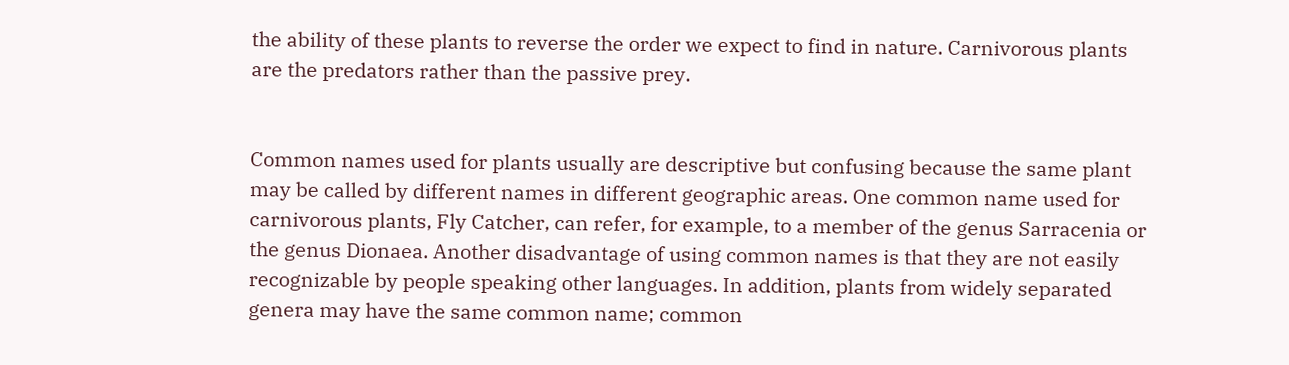the ability of these plants to reverse the order we expect to find in nature. Carnivorous plants are the predators rather than the passive prey.


Common names used for plants usually are descriptive but confusing because the same plant may be called by different names in different geographic areas. One common name used for carnivorous plants, Fly Catcher, can refer, for example, to a member of the genus Sarracenia or the genus Dionaea. Another disadvantage of using common names is that they are not easily recognizable by people speaking other languages. In addition, plants from widely separated genera may have the same common name; common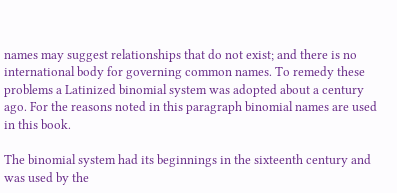names may suggest relationships that do not exist; and there is no international body for governing common names. To remedy these problems a Latinized binomial system was adopted about a century ago. For the reasons noted in this paragraph binomial names are used in this book.

The binomial system had its beginnings in the sixteenth century and was used by the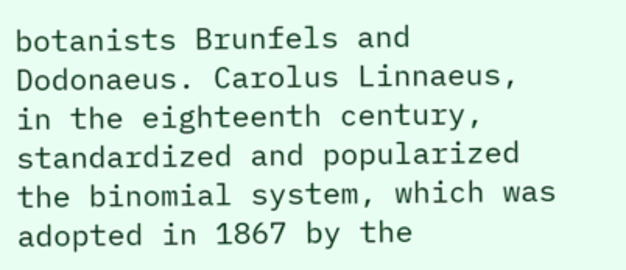botanists Brunfels and Dodonaeus. Carolus Linnaeus, in the eighteenth century, standardized and popularized the binomial system, which was adopted in 1867 by the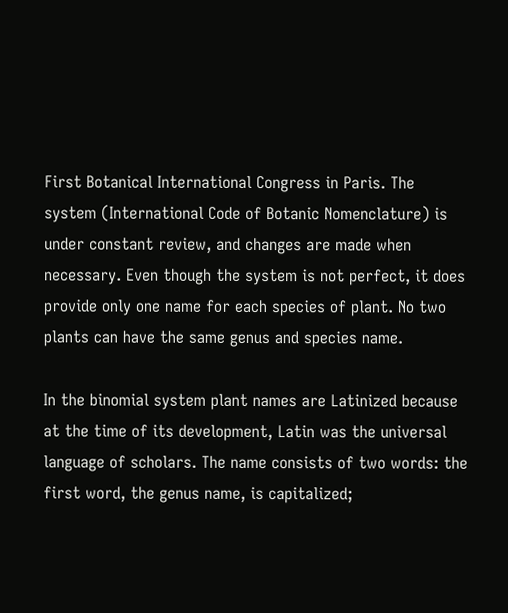First Botanical International Congress in Paris. The system (International Code of Botanic Nomenclature) is under constant review, and changes are made when necessary. Even though the system is not perfect, it does provide only one name for each species of plant. No two plants can have the same genus and species name.

In the binomial system plant names are Latinized because at the time of its development, Latin was the universal language of scholars. The name consists of two words: the first word, the genus name, is capitalized;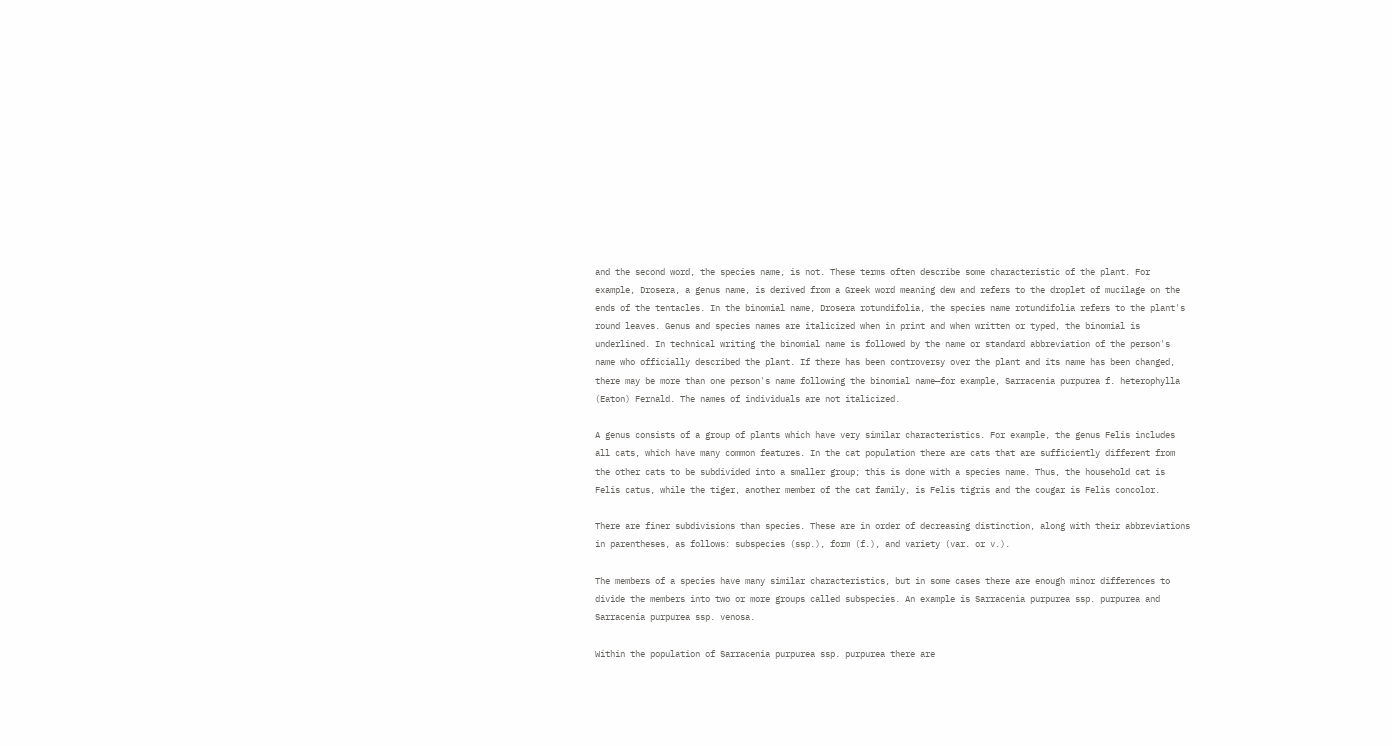and the second word, the species name, is not. These terms often describe some characteristic of the plant. For example, Drosera, a genus name, is derived from a Greek word meaning dew and refers to the droplet of mucilage on the ends of the tentacles. In the binomial name, Drosera rotundifolia, the species name rotundifolia refers to the plant's round leaves. Genus and species names are italicized when in print and when written or typed, the binomial is underlined. In technical writing the binomial name is followed by the name or standard abbreviation of the person's name who officially described the plant. If there has been controversy over the plant and its name has been changed, there may be more than one person's name following the binomial name—for example, Sarracenia purpurea f. heterophylla (Eaton) Fernald. The names of individuals are not italicized.

A genus consists of a group of plants which have very similar characteristics. For example, the genus Felis includes all cats, which have many common features. In the cat population there are cats that are sufficiently different from the other cats to be subdivided into a smaller group; this is done with a species name. Thus, the household cat is Felis catus, while the tiger, another member of the cat family, is Felis tigris and the cougar is Felis concolor.

There are finer subdivisions than species. These are in order of decreasing distinction, along with their abbreviations in parentheses, as follows: subspecies (ssp.), form (f.), and variety (var. or v.).

The members of a species have many similar characteristics, but in some cases there are enough minor differences to divide the members into two or more groups called subspecies. An example is Sarracenia purpurea ssp. purpurea and Sarracenia purpurea ssp. venosa.

Within the population of Sarracenia purpurea ssp. purpurea there are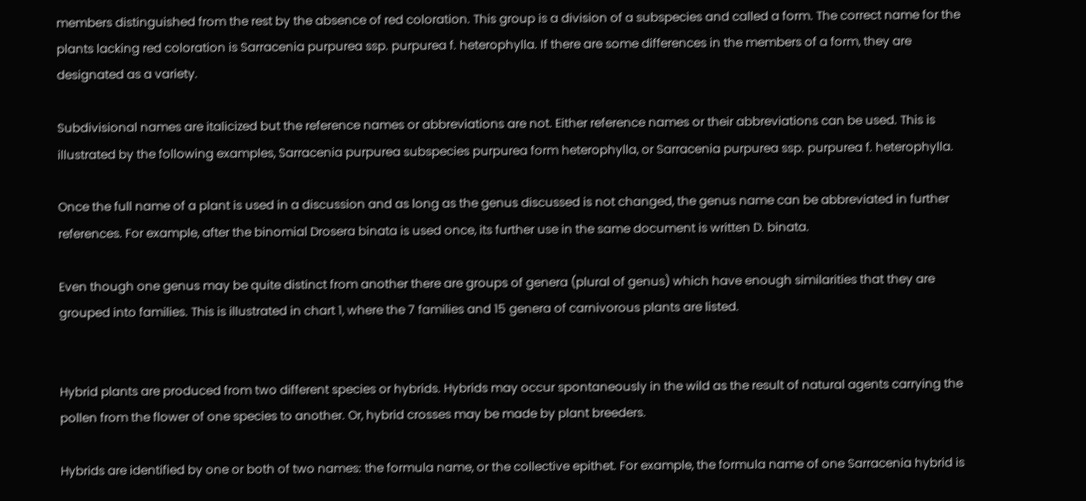members distinguished from the rest by the absence of red coloration. This group is a division of a subspecies and called a form. The correct name for the plants lacking red coloration is Sarracenia purpurea ssp. purpurea f. heterophylla. If there are some differences in the members of a form, they are designated as a variety.

Subdivisional names are italicized but the reference names or abbreviations are not. Either reference names or their abbreviations can be used. This is illustrated by the following examples, Sarracenia purpurea subspecies purpurea form heterophylla, or Sarracenia purpurea ssp. purpurea f. heterophylla.

Once the full name of a plant is used in a discussion and as long as the genus discussed is not changed, the genus name can be abbreviated in further references. For example, after the binomial Drosera binata is used once, its further use in the same document is written D. binata.

Even though one genus may be quite distinct from another there are groups of genera (plural of genus) which have enough similarities that they are grouped into families. This is illustrated in chart 1, where the 7 families and 15 genera of carnivorous plants are listed.


Hybrid plants are produced from two different species or hybrids. Hybrids may occur spontaneously in the wild as the result of natural agents carrying the pollen from the flower of one species to another. Or, hybrid crosses may be made by plant breeders.

Hybrids are identified by one or both of two names: the formula name, or the collective epithet. For example, the formula name of one Sarracenia hybrid is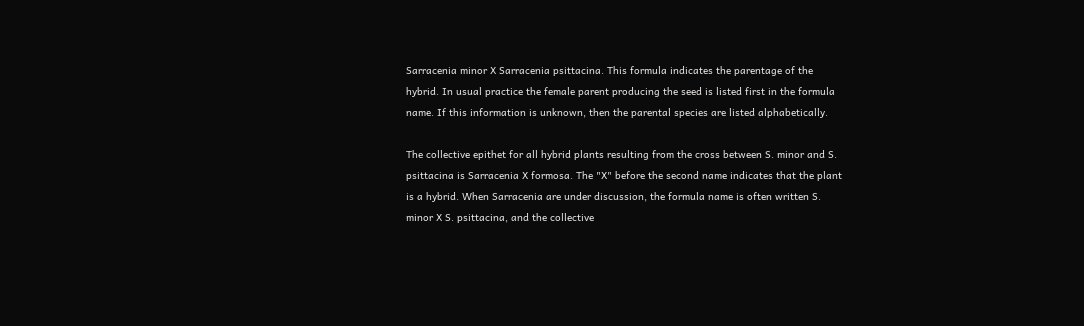Sarracenia minor X Sarracenia psittacina. This formula indicates the parentage of the hybrid. In usual practice the female parent producing the seed is listed first in the formula name. If this information is unknown, then the parental species are listed alphabetically.

The collective epithet for all hybrid plants resulting from the cross between S. minor and S. psittacina is Sarracenia X formosa. The "X" before the second name indicates that the plant is a hybrid. When Sarracenia are under discussion, the formula name is often written S. minor X S. psittacina, and the collective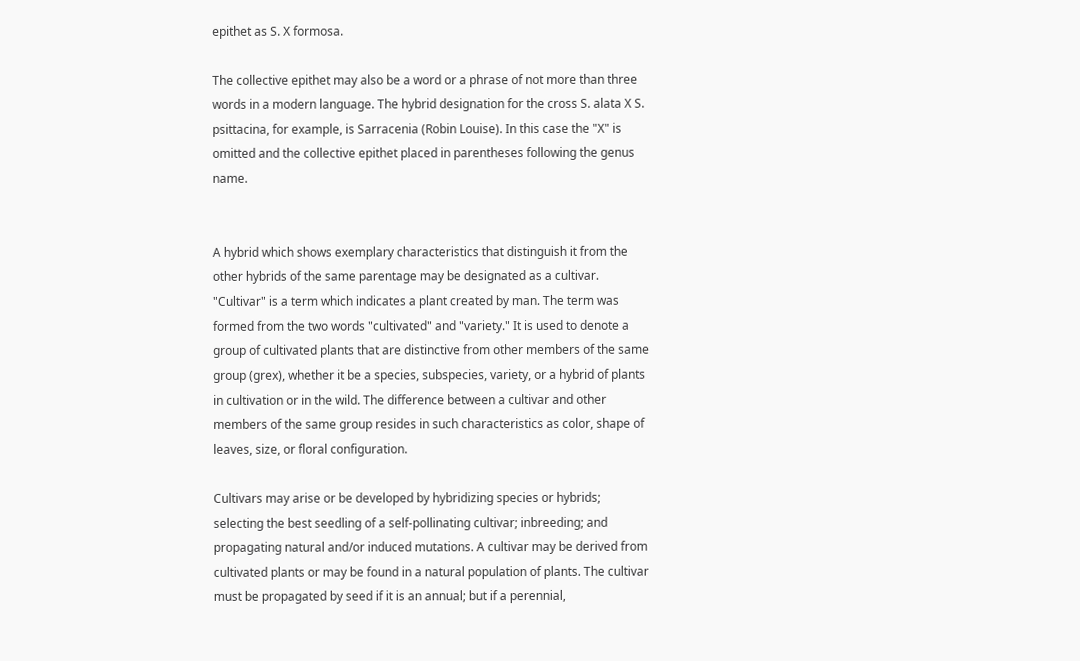epithet as S. X formosa.

The collective epithet may also be a word or a phrase of not more than three words in a modern language. The hybrid designation for the cross S. alata X S. psittacina, for example, is Sarracenia (Robin Louise). In this case the "X" is omitted and the collective epithet placed in parentheses following the genus name.


A hybrid which shows exemplary characteristics that distinguish it from the other hybrids of the same parentage may be designated as a cultivar. "Cultivar" is a term which indicates a plant created by man. The term was formed from the two words "cultivated" and "variety." It is used to denote a group of cultivated plants that are distinctive from other members of the same group (grex), whether it be a species, subspecies, variety, or a hybrid of plants in cultivation or in the wild. The difference between a cultivar and other members of the same group resides in such characteristics as color, shape of leaves, size, or floral configuration.

Cultivars may arise or be developed by hybridizing species or hybrids; selecting the best seedling of a self-pollinating cultivar; inbreeding; and propagating natural and/or induced mutations. A cultivar may be derived from cultivated plants or may be found in a natural population of plants. The cultivar must be propagated by seed if it is an annual; but if a perennial,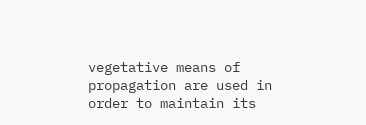vegetative means of propagation are used in order to maintain its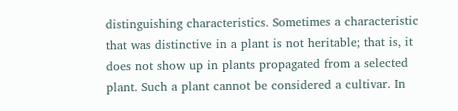distinguishing characteristics. Sometimes a characteristic that was distinctive in a plant is not heritable; that is, it does not show up in plants propagated from a selected plant. Such a plant cannot be considered a cultivar. In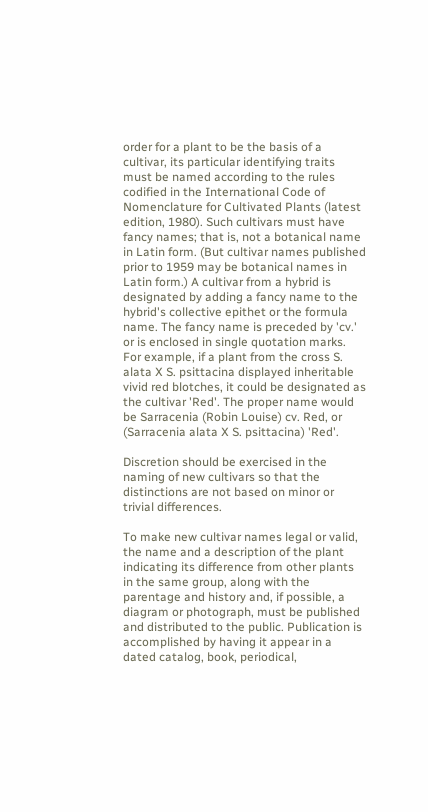order for a plant to be the basis of a cultivar, its particular identifying traits must be named according to the rules codified in the International Code of Nomenclature for Cultivated Plants (latest edition, 1980). Such cultivars must have fancy names; that is, not a botanical name in Latin form. (But cultivar names published prior to 1959 may be botanical names in Latin form.) A cultivar from a hybrid is designated by adding a fancy name to the hybrid's collective epithet or the formula name. The fancy name is preceded by 'cv.' or is enclosed in single quotation marks. For example, if a plant from the cross S. alata X S. psittacina displayed inheritable vivid red blotches, it could be designated as the cultivar 'Red'. The proper name would be Sarracenia (Robin Louise) cv. Red, or (Sarracenia alata X S. psittacina) 'Red'.

Discretion should be exercised in the naming of new cultivars so that the distinctions are not based on minor or trivial differences.

To make new cultivar names legal or valid, the name and a description of the plant indicating its difference from other plants in the same group, along with the parentage and history and, if possible, a diagram or photograph, must be published and distributed to the public. Publication is accomplished by having it appear in a dated catalog, book, periodical,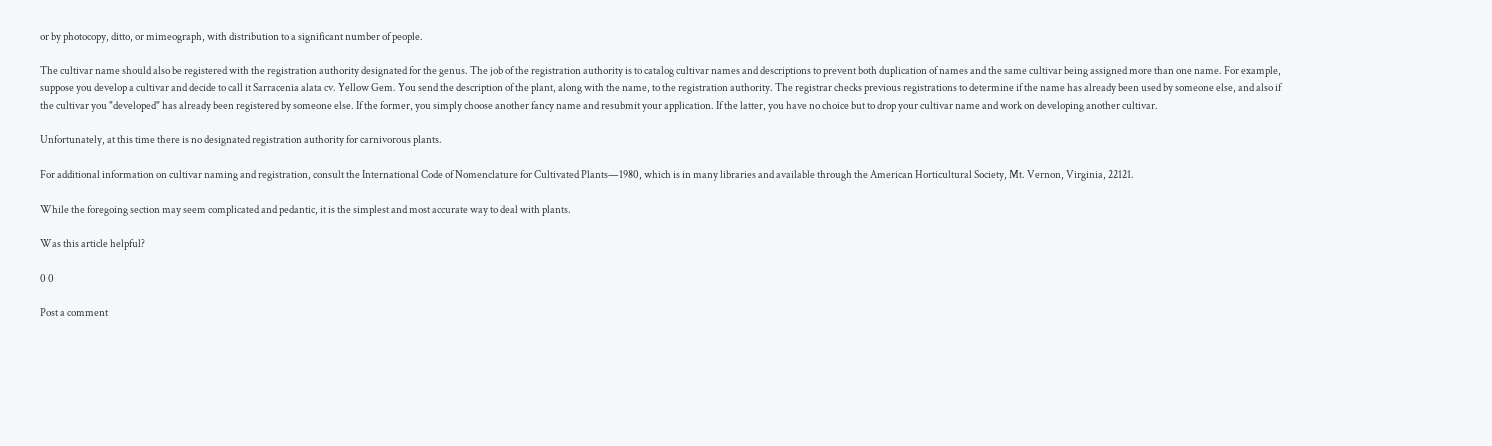or by photocopy, ditto, or mimeograph, with distribution to a significant number of people.

The cultivar name should also be registered with the registration authority designated for the genus. The job of the registration authority is to catalog cultivar names and descriptions to prevent both duplication of names and the same cultivar being assigned more than one name. For example, suppose you develop a cultivar and decide to call it Sarracenia alata cv. Yellow Gem. You send the description of the plant, along with the name, to the registration authority. The registrar checks previous registrations to determine if the name has already been used by someone else, and also if the cultivar you "developed" has already been registered by someone else. If the former, you simply choose another fancy name and resubmit your application. If the latter, you have no choice but to drop your cultivar name and work on developing another cultivar.

Unfortunately, at this time there is no designated registration authority for carnivorous plants.

For additional information on cultivar naming and registration, consult the International Code of Nomenclature for Cultivated Plants—1980, which is in many libraries and available through the American Horticultural Society, Mt. Vernon, Virginia, 22121.

While the foregoing section may seem complicated and pedantic, it is the simplest and most accurate way to deal with plants.

Was this article helpful?

0 0

Post a comment